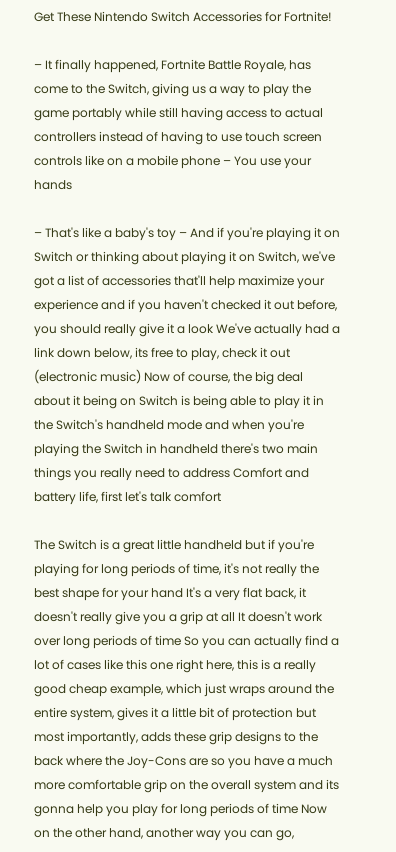Get These Nintendo Switch Accessories for Fortnite!

– It finally happened, Fortnite Battle Royale, has come to the Switch, giving us a way to play the game portably while still having access to actual controllers instead of having to use touch screen controls like on a mobile phone – You use your hands

– That's like a baby's toy – And if you're playing it on Switch or thinking about playing it on Switch, we've got a list of accessories that'll help maximize your experience and if you haven't checked it out before, you should really give it a look We've actually had a link down below, its free to play, check it out (electronic music) Now of course, the big deal about it being on Switch is being able to play it in the Switch's handheld mode and when you're playing the Switch in handheld there's two main things you really need to address Comfort and battery life, first let's talk comfort

The Switch is a great little handheld but if you're playing for long periods of time, it's not really the best shape for your hand It's a very flat back, it doesn't really give you a grip at all It doesn't work over long periods of time So you can actually find a lot of cases like this one right here, this is a really good cheap example, which just wraps around the entire system, gives it a little bit of protection but most importantly, adds these grip designs to the back where the Joy-Cons are so you have a much more comfortable grip on the overall system and its gonna help you play for long periods of time Now on the other hand, another way you can go,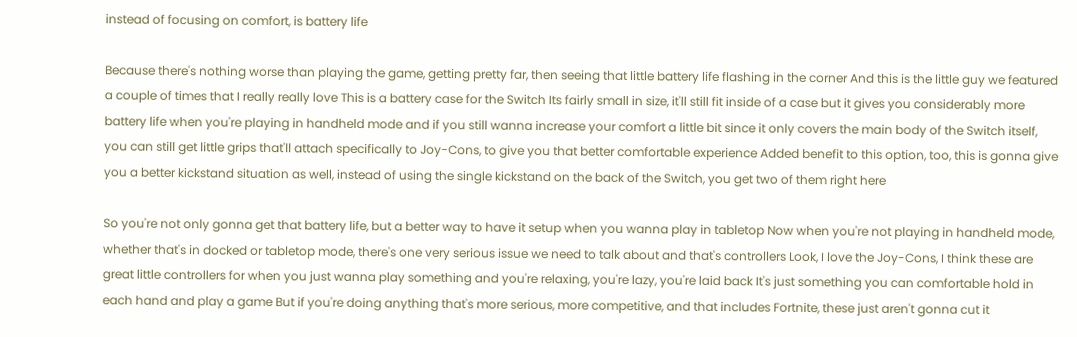instead of focusing on comfort, is battery life

Because there's nothing worse than playing the game, getting pretty far, then seeing that little battery life flashing in the corner And this is the little guy we featured a couple of times that I really really love This is a battery case for the Switch Its fairly small in size, it'll still fit inside of a case but it gives you considerably more battery life when you're playing in handheld mode and if you still wanna increase your comfort a little bit since it only covers the main body of the Switch itself, you can still get little grips that'll attach specifically to Joy-Cons, to give you that better comfortable experience Added benefit to this option, too, this is gonna give you a better kickstand situation as well, instead of using the single kickstand on the back of the Switch, you get two of them right here

So you're not only gonna get that battery life, but a better way to have it setup when you wanna play in tabletop Now when you're not playing in handheld mode, whether that's in docked or tabletop mode, there's one very serious issue we need to talk about and that's controllers Look, I love the Joy-Cons, I think these are great little controllers for when you just wanna play something and you're relaxing, you're lazy, you're laid back It's just something you can comfortable hold in each hand and play a game But if you're doing anything that's more serious, more competitive, and that includes Fortnite, these just aren't gonna cut it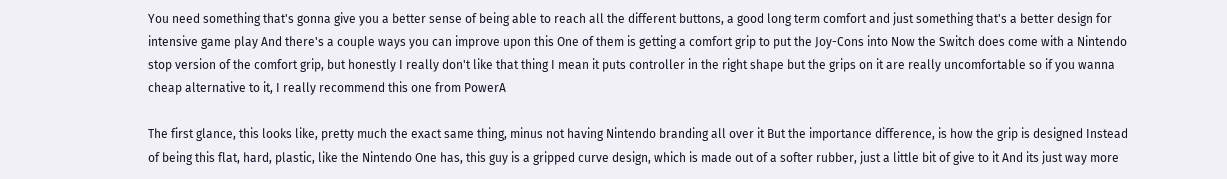You need something that's gonna give you a better sense of being able to reach all the different buttons, a good long term comfort and just something that's a better design for intensive game play And there's a couple ways you can improve upon this One of them is getting a comfort grip to put the Joy-Cons into Now the Switch does come with a Nintendo stop version of the comfort grip, but honestly I really don't like that thing I mean it puts controller in the right shape but the grips on it are really uncomfortable so if you wanna cheap alternative to it, I really recommend this one from PowerA

The first glance, this looks like, pretty much the exact same thing, minus not having Nintendo branding all over it But the importance difference, is how the grip is designed Instead of being this flat, hard, plastic, like the Nintendo One has, this guy is a gripped curve design, which is made out of a softer rubber, just a little bit of give to it And its just way more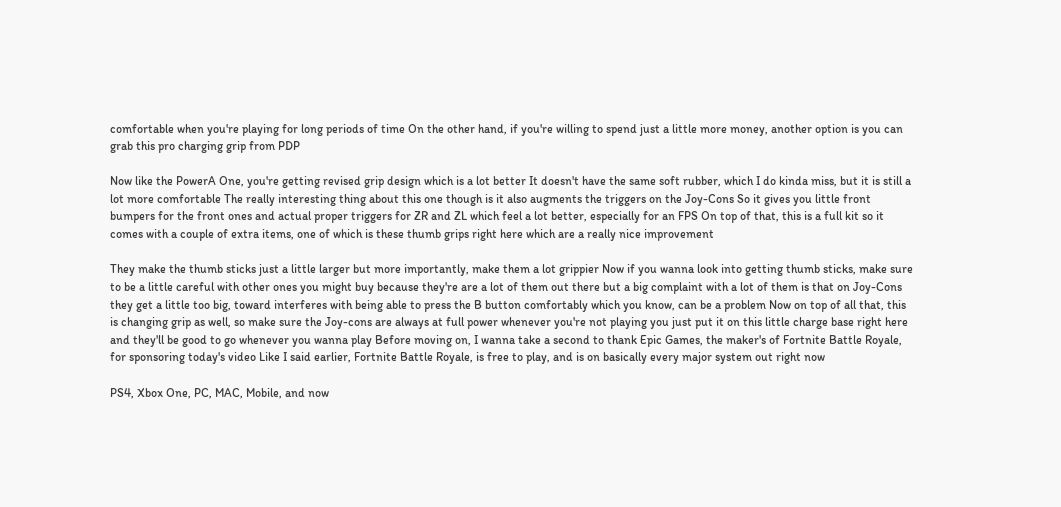comfortable when you're playing for long periods of time On the other hand, if you're willing to spend just a little more money, another option is you can grab this pro charging grip from PDP

Now like the PowerA One, you're getting revised grip design which is a lot better It doesn't have the same soft rubber, which I do kinda miss, but it is still a lot more comfortable The really interesting thing about this one though is it also augments the triggers on the Joy-Cons So it gives you little front bumpers for the front ones and actual proper triggers for ZR and ZL which feel a lot better, especially for an FPS On top of that, this is a full kit so it comes with a couple of extra items, one of which is these thumb grips right here which are a really nice improvement

They make the thumb sticks just a little larger but more importantly, make them a lot grippier Now if you wanna look into getting thumb sticks, make sure to be a little careful with other ones you might buy because they're are a lot of them out there but a big complaint with a lot of them is that on Joy-Cons they get a little too big, toward interferes with being able to press the B button comfortably which you know, can be a problem Now on top of all that, this is changing grip as well, so make sure the Joy-cons are always at full power whenever you're not playing you just put it on this little charge base right here and they'll be good to go whenever you wanna play Before moving on, I wanna take a second to thank Epic Games, the maker's of Fortnite Battle Royale, for sponsoring today's video Like I said earlier, Fortnite Battle Royale, is free to play, and is on basically every major system out right now

PS4, Xbox One, PC, MAC, Mobile, and now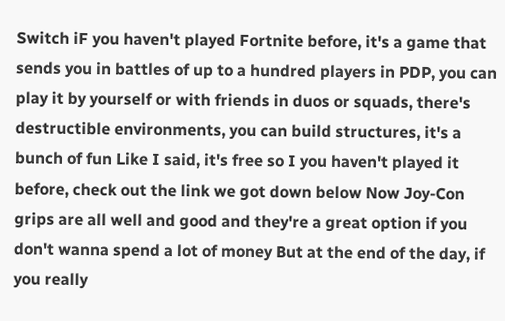Switch iF you haven't played Fortnite before, it's a game that sends you in battles of up to a hundred players in PDP, you can play it by yourself or with friends in duos or squads, there's destructible environments, you can build structures, it's a bunch of fun Like I said, it's free so I you haven't played it before, check out the link we got down below Now Joy-Con grips are all well and good and they're a great option if you don't wanna spend a lot of money But at the end of the day, if you really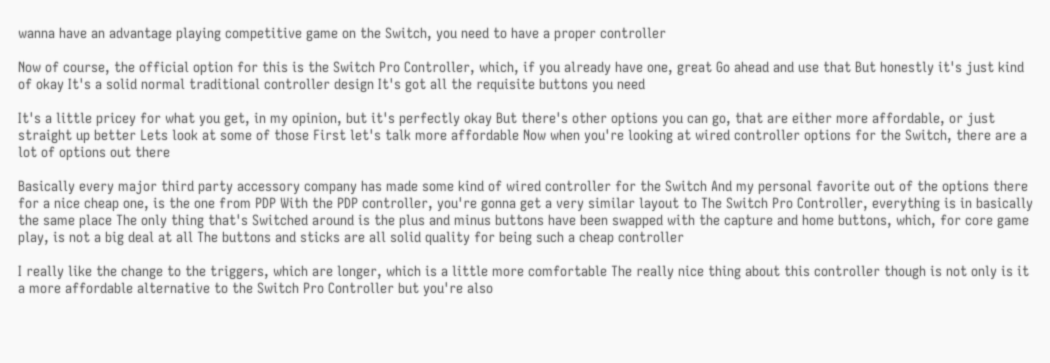wanna have an advantage playing competitive game on the Switch, you need to have a proper controller

Now of course, the official option for this is the Switch Pro Controller, which, if you already have one, great Go ahead and use that But honestly it's just kind of okay It's a solid normal traditional controller design It's got all the requisite buttons you need

It's a little pricey for what you get, in my opinion, but it's perfectly okay But there's other options you can go, that are either more affordable, or just straight up better Lets look at some of those First let's talk more affordable Now when you're looking at wired controller options for the Switch, there are a lot of options out there

Basically every major third party accessory company has made some kind of wired controller for the Switch And my personal favorite out of the options there for a nice cheap one, is the one from PDP With the PDP controller, you're gonna get a very similar layout to The Switch Pro Controller, everything is in basically the same place The only thing that's Switched around is the plus and minus buttons have been swapped with the capture and home buttons, which, for core game play, is not a big deal at all The buttons and sticks are all solid quality for being such a cheap controller

I really like the change to the triggers, which are longer, which is a little more comfortable The really nice thing about this controller though is not only is it a more affordable alternative to the Switch Pro Controller but you're also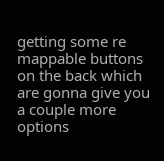getting some re mappable buttons on the back which are gonna give you a couple more options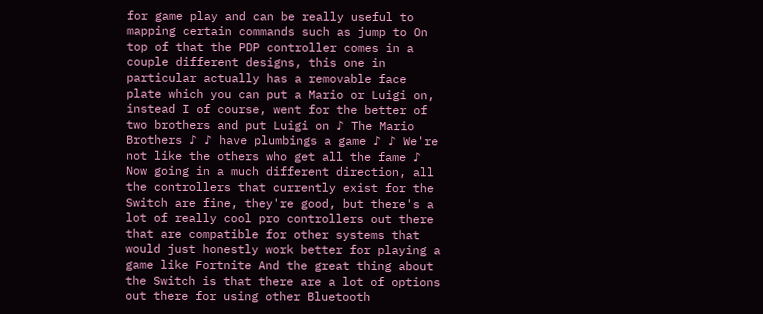for game play and can be really useful to mapping certain commands such as jump to On top of that the PDP controller comes in a couple different designs, this one in particular actually has a removable face plate which you can put a Mario or Luigi on, instead I of course, went for the better of two brothers and put Luigi on ♪ The Mario Brothers ♪ ♪ have plumbings a game ♪ ♪ We're not like the others who get all the fame ♪ Now going in a much different direction, all the controllers that currently exist for the Switch are fine, they're good, but there's a lot of really cool pro controllers out there that are compatible for other systems that would just honestly work better for playing a game like Fortnite And the great thing about the Switch is that there are a lot of options out there for using other Bluetooth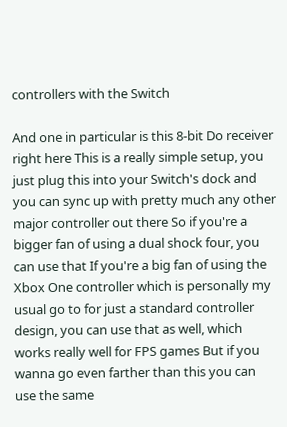controllers with the Switch

And one in particular is this 8-bit Do receiver right here This is a really simple setup, you just plug this into your Switch's dock and you can sync up with pretty much any other major controller out there So if you're a bigger fan of using a dual shock four, you can use that If you're a big fan of using the Xbox One controller which is personally my usual go to for just a standard controller design, you can use that as well, which works really well for FPS games But if you wanna go even farther than this you can use the same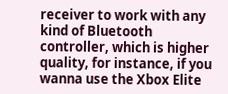receiver to work with any kind of Bluetooth controller, which is higher quality, for instance, if you wanna use the Xbox Elite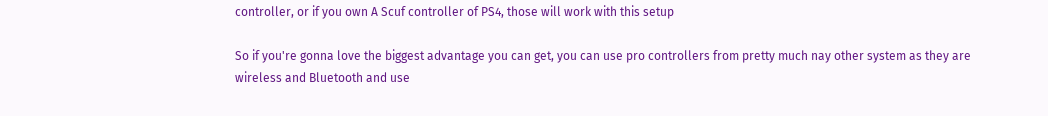controller, or if you own A Scuf controller of PS4, those will work with this setup

So if you're gonna love the biggest advantage you can get, you can use pro controllers from pretty much nay other system as they are wireless and Bluetooth and use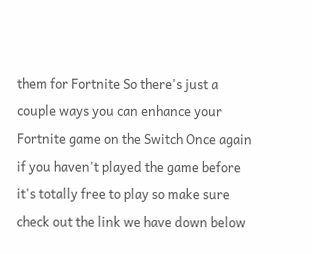them for Fortnite So there's just a couple ways you can enhance your Fortnite game on the Switch Once again if you haven't played the game before it's totally free to play so make sure check out the link we have down below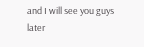and I will see you guys later